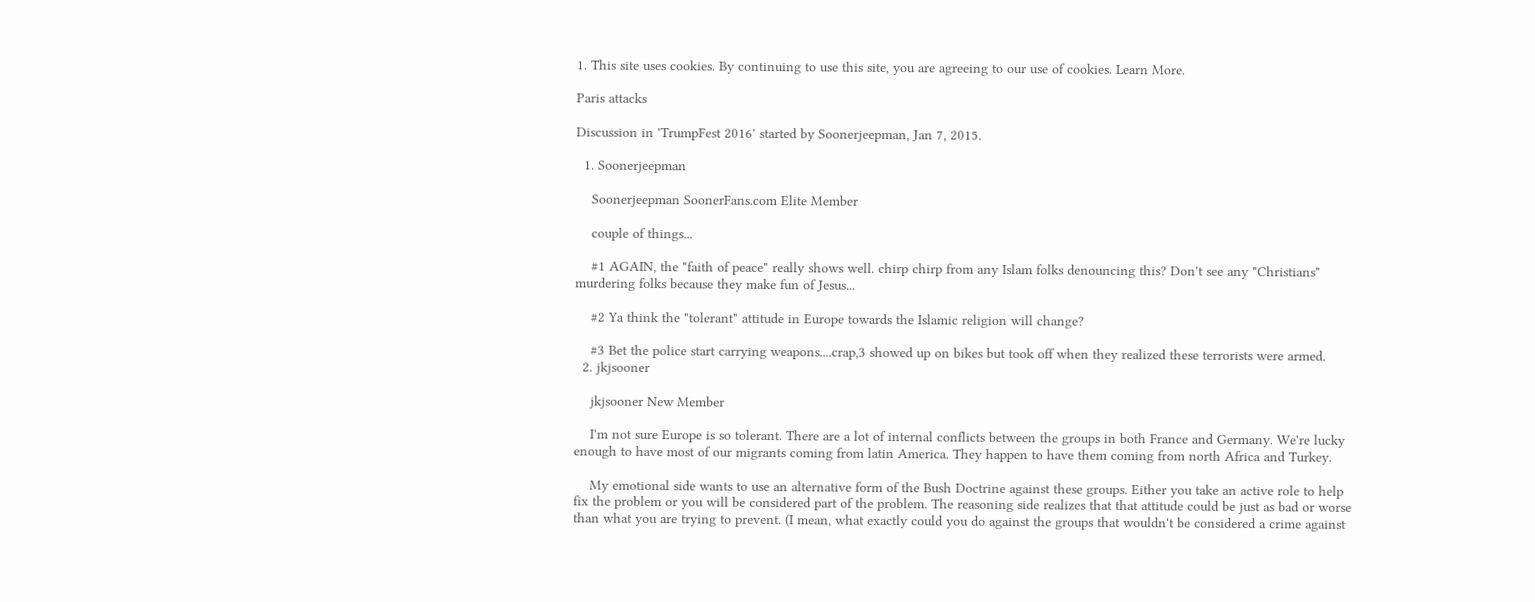1. This site uses cookies. By continuing to use this site, you are agreeing to our use of cookies. Learn More.

Paris attacks

Discussion in 'TrumpFest 2016' started by Soonerjeepman, Jan 7, 2015.

  1. Soonerjeepman

    Soonerjeepman SoonerFans.com Elite Member

    couple of things...

    #1 AGAIN, the "faith of peace" really shows well. chirp chirp from any Islam folks denouncing this? Don't see any "Christians" murdering folks because they make fun of Jesus...

    #2 Ya think the "tolerant" attitude in Europe towards the Islamic religion will change?

    #3 Bet the police start carrying weapons....crap,3 showed up on bikes but took off when they realized these terrorists were armed.
  2. jkjsooner

    jkjsooner New Member

    I'm not sure Europe is so tolerant. There are a lot of internal conflicts between the groups in both France and Germany. We're lucky enough to have most of our migrants coming from latin America. They happen to have them coming from north Africa and Turkey.

    My emotional side wants to use an alternative form of the Bush Doctrine against these groups. Either you take an active role to help fix the problem or you will be considered part of the problem. The reasoning side realizes that that attitude could be just as bad or worse than what you are trying to prevent. (I mean, what exactly could you do against the groups that wouldn't be considered a crime against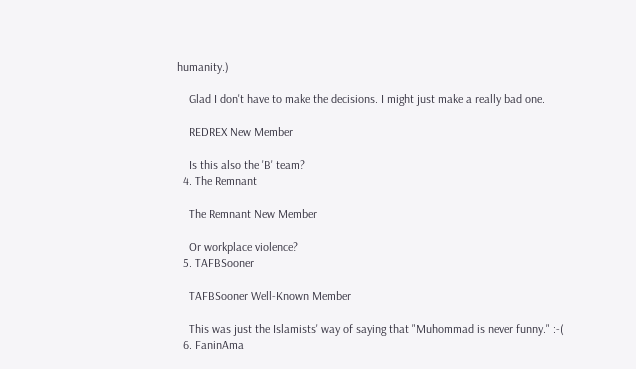humanity.)

    Glad I don't have to make the decisions. I might just make a really bad one.

    REDREX New Member

    Is this also the 'B' team?
  4. The Remnant

    The Remnant New Member

    Or workplace violence?
  5. TAFBSooner

    TAFBSooner Well-Known Member

    This was just the Islamists' way of saying that "Muhommad is never funny." :-(
  6. FaninAma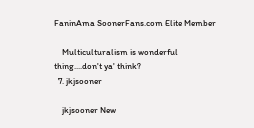FaninAma SoonerFans.com Elite Member

    Multiculturalism is wonderful thing....don't ya' think?
  7. jkjsooner

    jkjsooner New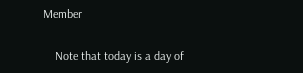Member

    Note that today is a day of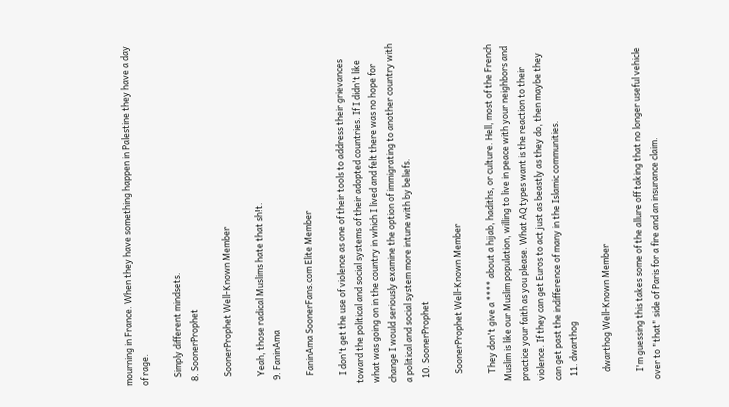mourning in France. When they have something happen in Palestine they have a day of rage.

    Simply different mindsets.
  8. SoonerProphet

    SoonerProphet Well-Known Member

    Yeah, those radical Muslims hate that sh!t.
  9. FaninAma

    FaninAma SoonerFans.com Elite Member

    I don't get the use of violence as one of their tools to address their grievances toward the political and social systems of their adopted countries. If I didn't like what was going on in the country in which I lived and felt there was no hope for change I would seriously examine the option of immigrating to another country with a political and social system more intune with by beliefs.
  10. SoonerProphet

    SoonerProphet Well-Known Member

    They don't give a **** about a hijab, hadiths, or culture. Hell, most of the French Muslim is like our Muslim population, willing to live in peace with your neighbors and practice your faith as you please. What AQ types want is the reaction to their violence. If they can get Euros to act just as beastly as they do, then maybe they can get past the indifference of many in the Islamic communities.
  11. dwarthog

    dwarthog Well-Known Member

    I'm guessing this takes some of the allure off taking that no longer useful vehicle over to "that" side of Paris for a fire and an insurance claim.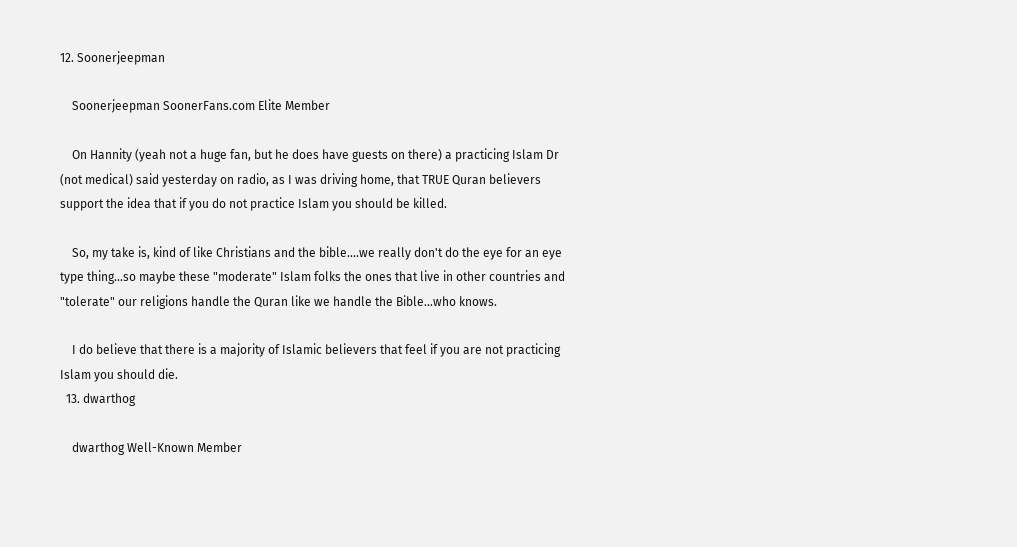12. Soonerjeepman

    Soonerjeepman SoonerFans.com Elite Member

    On Hannity (yeah not a huge fan, but he does have guests on there) a practicing Islam Dr (not medical) said yesterday on radio, as I was driving home, that TRUE Quran believers support the idea that if you do not practice Islam you should be killed.

    So, my take is, kind of like Christians and the bible....we really don't do the eye for an eye type thing...so maybe these "moderate" Islam folks the ones that live in other countries and "tolerate" our religions handle the Quran like we handle the Bible...who knows.

    I do believe that there is a majority of Islamic believers that feel if you are not practicing Islam you should die.
  13. dwarthog

    dwarthog Well-Known Member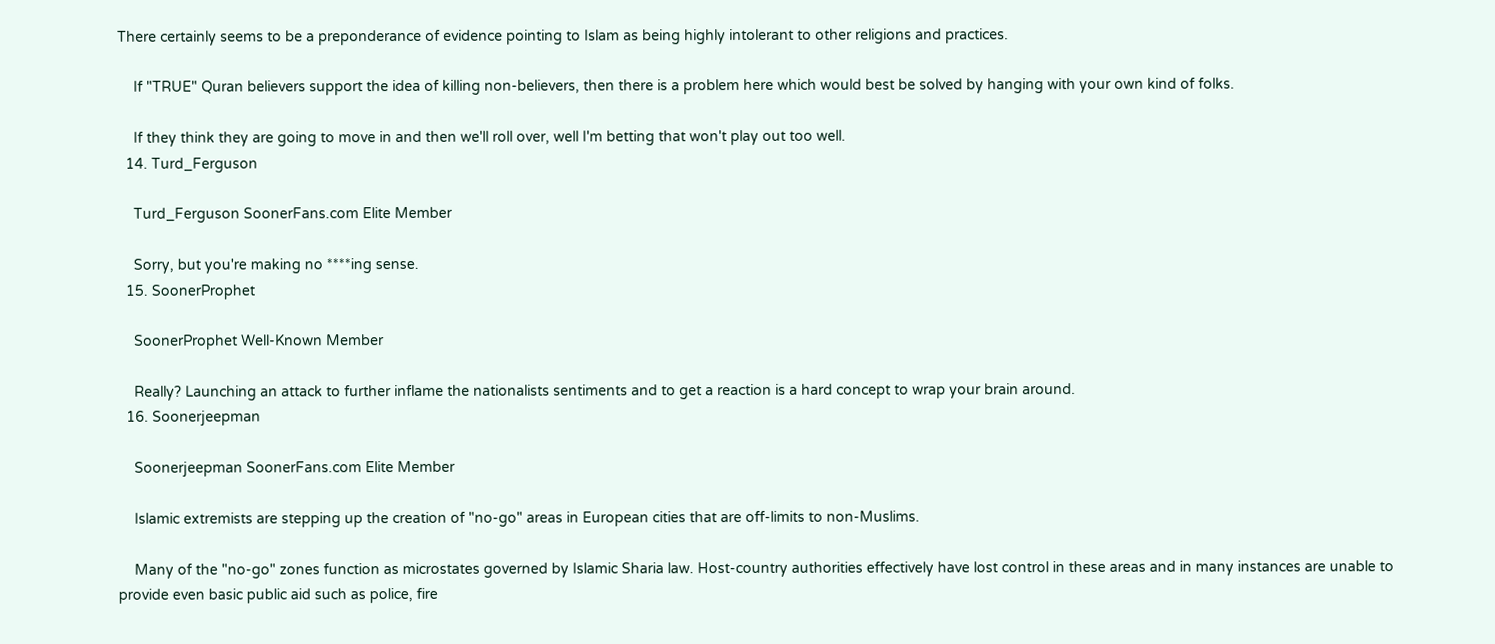There certainly seems to be a preponderance of evidence pointing to Islam as being highly intolerant to other religions and practices.

    If "TRUE" Quran believers support the idea of killing non-believers, then there is a problem here which would best be solved by hanging with your own kind of folks.

    If they think they are going to move in and then we'll roll over, well I'm betting that won't play out too well.
  14. Turd_Ferguson

    Turd_Ferguson SoonerFans.com Elite Member

    Sorry, but you're making no ****ing sense.
  15. SoonerProphet

    SoonerProphet Well-Known Member

    Really? Launching an attack to further inflame the nationalists sentiments and to get a reaction is a hard concept to wrap your brain around.
  16. Soonerjeepman

    Soonerjeepman SoonerFans.com Elite Member

    Islamic extremists are stepping up the creation of "no-go" areas in European cities that are off-limits to non-Muslims.

    Many of the "no-go" zones function as microstates governed by Islamic Sharia law. Host-country authorities effectively have lost control in these areas and in many instances are unable to provide even basic public aid such as police, fire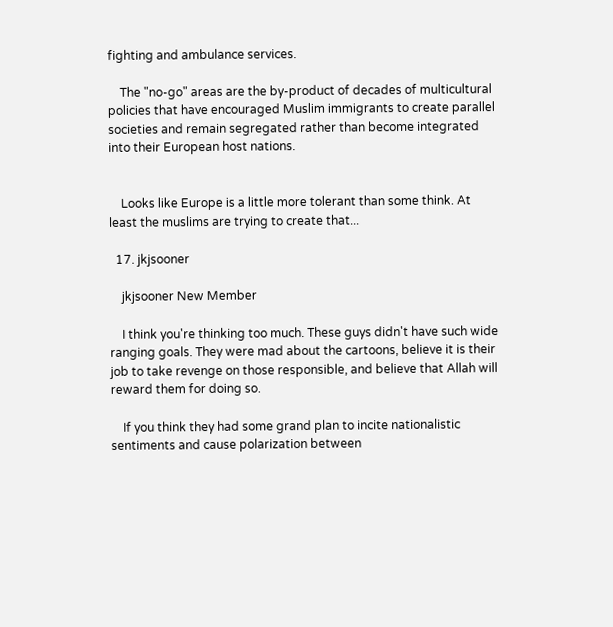fighting and ambulance services.

    The "no-go" areas are the by-product of decades of multicultural policies that have encouraged Muslim immigrants to create parallel societies and remain segregated rather than become integrated into their European host nations.


    Looks like Europe is a little more tolerant than some think. At least the muslims are trying to create that...

  17. jkjsooner

    jkjsooner New Member

    I think you're thinking too much. These guys didn't have such wide ranging goals. They were mad about the cartoons, believe it is their job to take revenge on those responsible, and believe that Allah will reward them for doing so.

    If you think they had some grand plan to incite nationalistic sentiments and cause polarization between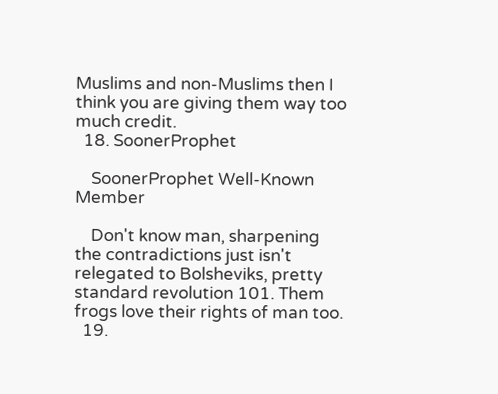Muslims and non-Muslims then I think you are giving them way too much credit.
  18. SoonerProphet

    SoonerProphet Well-Known Member

    Don't know man, sharpening the contradictions just isn't relegated to Bolsheviks, pretty standard revolution 101. Them frogs love their rights of man too.
  19.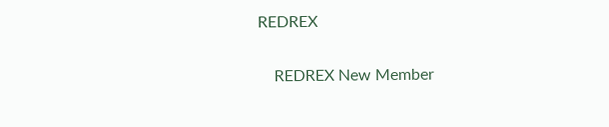REDREX

    REDREX New Member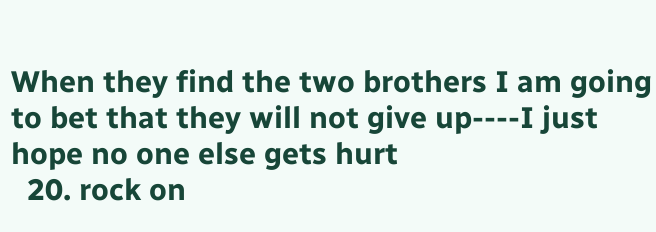When they find the two brothers I am going to bet that they will not give up----I just hope no one else gets hurt
  20. rock on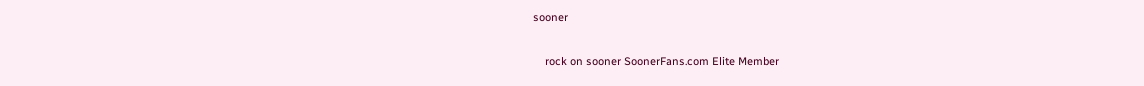sooner

    rock on sooner SoonerFans.com Elite Member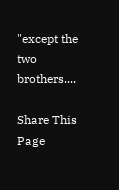"except the two brothers....

Share This Page